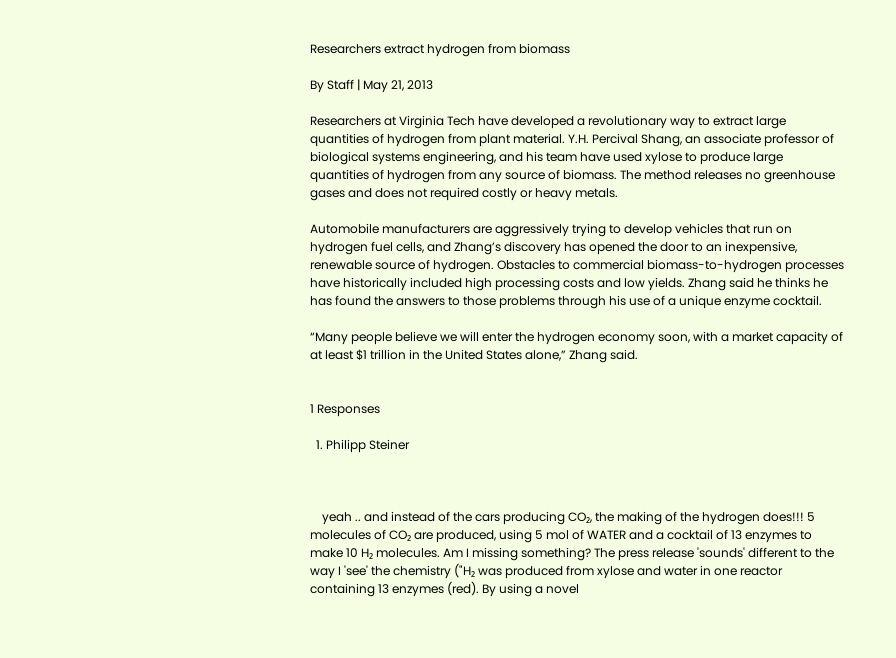Researchers extract hydrogen from biomass

By Staff | May 21, 2013

Researchers at Virginia Tech have developed a revolutionary way to extract large quantities of hydrogen from plant material. Y.H. Percival Shang, an associate professor of biological systems engineering, and his team have used xylose to produce large quantities of hydrogen from any source of biomass. The method releases no greenhouse gases and does not required costly or heavy metals.

Automobile manufacturers are aggressively trying to develop vehicles that run on hydrogen fuel cells, and Zhang’s discovery has opened the door to an inexpensive, renewable source of hydrogen. Obstacles to commercial biomass-to-hydrogen processes have historically included high processing costs and low yields. Zhang said he thinks he has found the answers to those problems through his use of a unique enzyme cocktail.

“Many people believe we will enter the hydrogen economy soon, with a market capacity of at least $1 trillion in the United States alone,” Zhang said.


1 Responses

  1. Philipp Steiner



    yeah .. and instead of the cars producing CO₂, the making of the hydrogen does!!! 5 molecules of CO₂ are produced, using 5 mol of WATER and a cocktail of 13 enzymes to make 10 H₂ molecules. Am I missing something? The press release 'sounds' different to the way I 'see' the chemistry ("H₂ was produced from xylose and water in one reactor containing 13 enzymes (red). By using a novel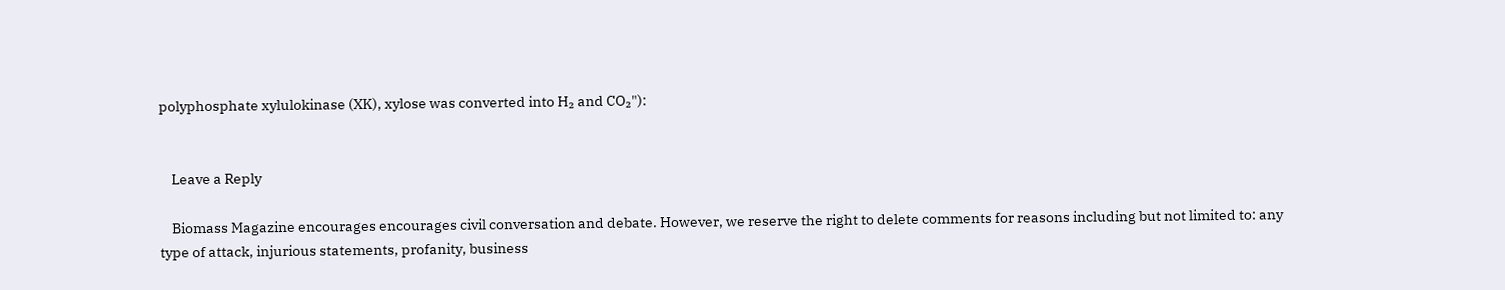polyphosphate xylulokinase (XK), xylose was converted into H₂ and CO₂"):


    Leave a Reply

    Biomass Magazine encourages encourages civil conversation and debate. However, we reserve the right to delete comments for reasons including but not limited to: any type of attack, injurious statements, profanity, business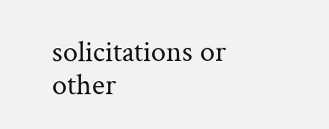solicitations or other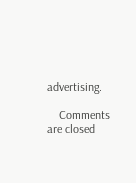advertising.

    Comments are closed